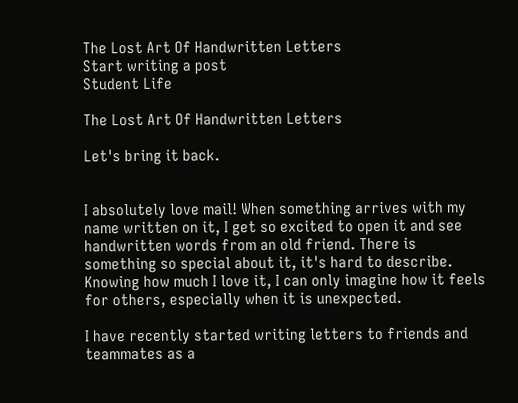The Lost Art Of Handwritten Letters
Start writing a post
Student Life

The Lost Art Of Handwritten Letters

Let's bring it back.


I absolutely love mail! When something arrives with my name written on it, I get so excited to open it and see handwritten words from an old friend. There is something so special about it, it's hard to describe. Knowing how much I love it, I can only imagine how it feels for others, especially when it is unexpected.

I have recently started writing letters to friends and teammates as a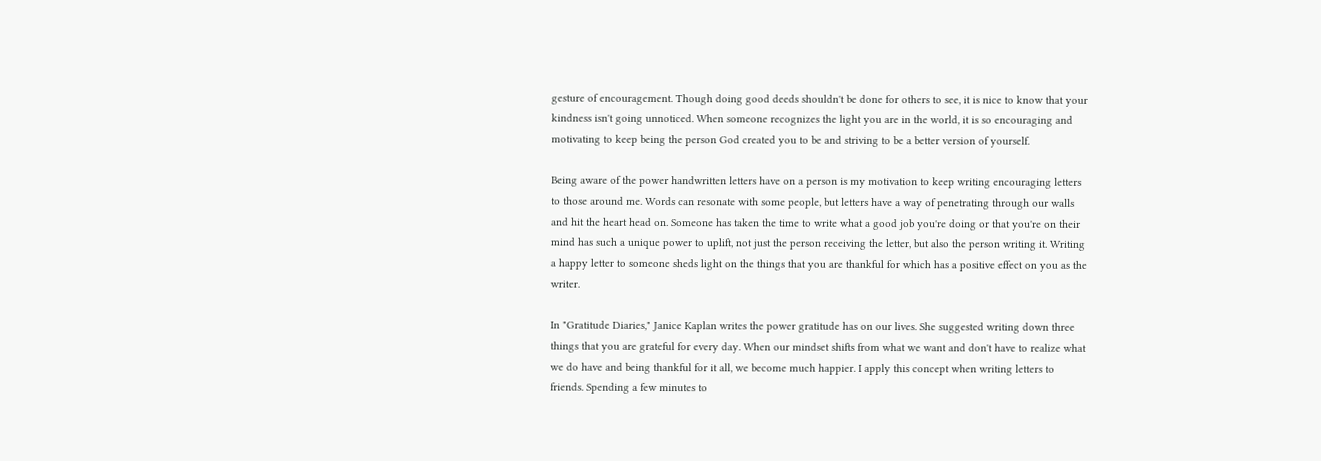gesture of encouragement. Though doing good deeds shouldn't be done for others to see, it is nice to know that your kindness isn't going unnoticed. When someone recognizes the light you are in the world, it is so encouraging and motivating to keep being the person God created you to be and striving to be a better version of yourself.

Being aware of the power handwritten letters have on a person is my motivation to keep writing encouraging letters to those around me. Words can resonate with some people, but letters have a way of penetrating through our walls and hit the heart head on. Someone has taken the time to write what a good job you're doing or that you're on their mind has such a unique power to uplift, not just the person receiving the letter, but also the person writing it. Writing a happy letter to someone sheds light on the things that you are thankful for which has a positive effect on you as the writer.

In "Gratitude Diaries," Janice Kaplan writes the power gratitude has on our lives. She suggested writing down three things that you are grateful for every day. When our mindset shifts from what we want and don't have to realize what we do have and being thankful for it all, we become much happier. I apply this concept when writing letters to friends. Spending a few minutes to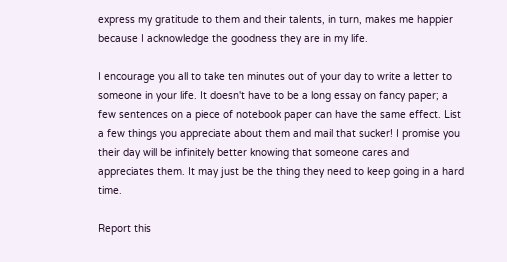express my gratitude to them and their talents, in turn, makes me happier because I acknowledge the goodness they are in my life.

I encourage you all to take ten minutes out of your day to write a letter to someone in your life. It doesn't have to be a long essay on fancy paper; a few sentences on a piece of notebook paper can have the same effect. List a few things you appreciate about them and mail that sucker! I promise you their day will be infinitely better knowing that someone cares and appreciates them. It may just be the thing they need to keep going in a hard time.

Report this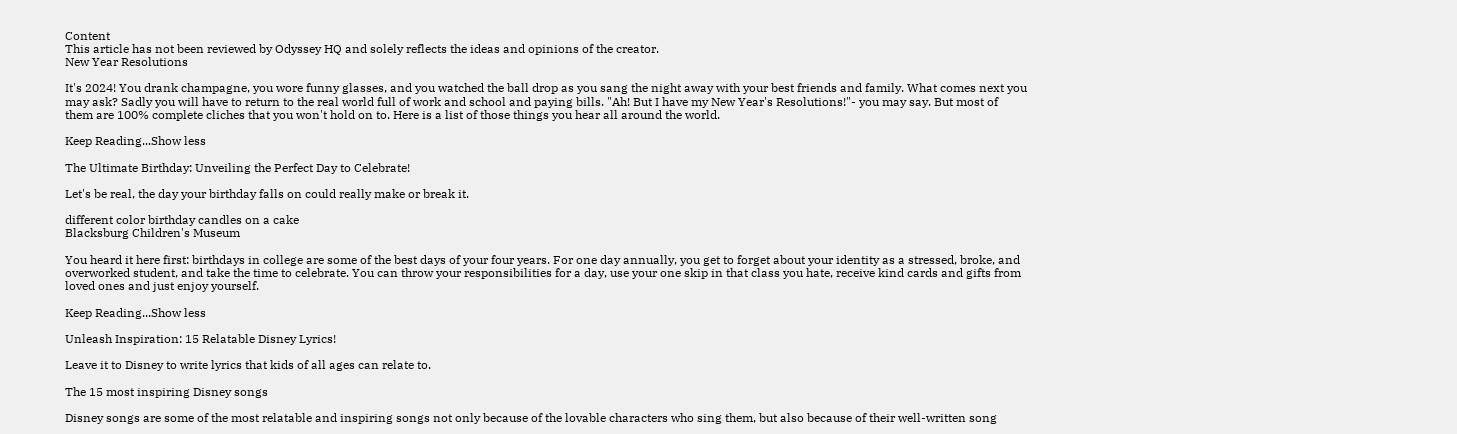Content
This article has not been reviewed by Odyssey HQ and solely reflects the ideas and opinions of the creator.
New Year Resolutions

It's 2024! You drank champagne, you wore funny glasses, and you watched the ball drop as you sang the night away with your best friends and family. What comes next you may ask? Sadly you will have to return to the real world full of work and school and paying bills. "Ah! But I have my New Year's Resolutions!"- you may say. But most of them are 100% complete cliches that you won't hold on to. Here is a list of those things you hear all around the world.

Keep Reading...Show less

The Ultimate Birthday: Unveiling the Perfect Day to Celebrate!

Let's be real, the day your birthday falls on could really make or break it.

different color birthday candles on a cake
Blacksburg Children's Museum

You heard it here first: birthdays in college are some of the best days of your four years. For one day annually, you get to forget about your identity as a stressed, broke, and overworked student, and take the time to celebrate. You can throw your responsibilities for a day, use your one skip in that class you hate, receive kind cards and gifts from loved ones and just enjoy yourself.

Keep Reading...Show less

Unleash Inspiration: 15 Relatable Disney Lyrics!

Leave it to Disney to write lyrics that kids of all ages can relate to.

The 15 most inspiring Disney songs

Disney songs are some of the most relatable and inspiring songs not only because of the lovable characters who sing them, but also because of their well-written song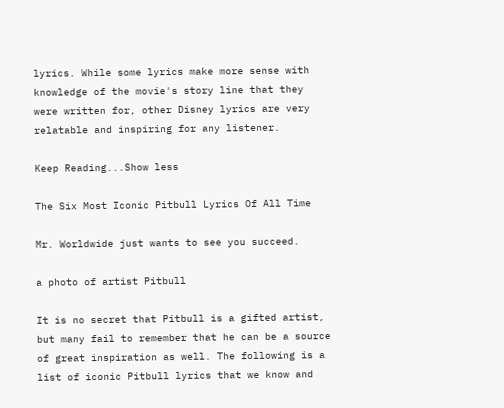lyrics. While some lyrics make more sense with knowledge of the movie's story line that they were written for, other Disney lyrics are very relatable and inspiring for any listener.

Keep Reading...Show less

The Six Most Iconic Pitbull Lyrics Of All Time

Mr. Worldwide just wants to see you succeed.

a photo of artist Pitbull

It is no secret that Pitbull is a gifted artist, but many fail to remember that he can be a source of great inspiration as well. The following is a list of iconic Pitbull lyrics that we know and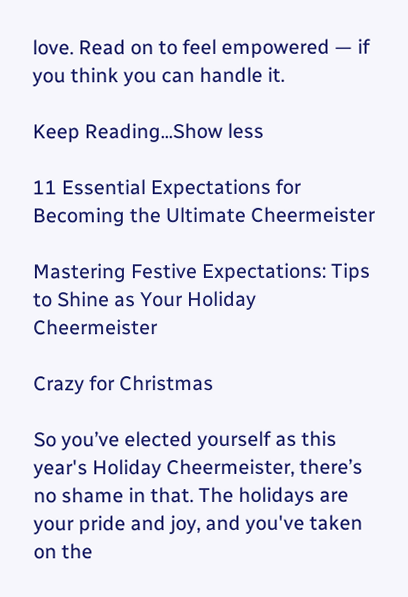love. Read on to feel empowered — if you think you can handle it.

Keep Reading...Show less

11 Essential Expectations for Becoming the Ultimate Cheermeister

Mastering Festive Expectations: Tips to Shine as Your Holiday Cheermeister

Crazy for Christmas

So you’ve elected yourself as this year's Holiday Cheermeister, there’s no shame in that. The holidays are your pride and joy, and you've taken on the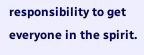responsibility to get everyone in the spirit.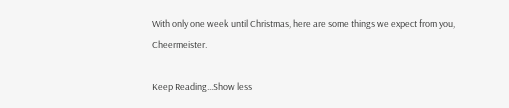With only one week until Christmas, here are some things we expect from you, Cheermeister.

Keep Reading...Show less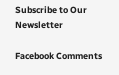Subscribe to Our Newsletter

Facebook Comments